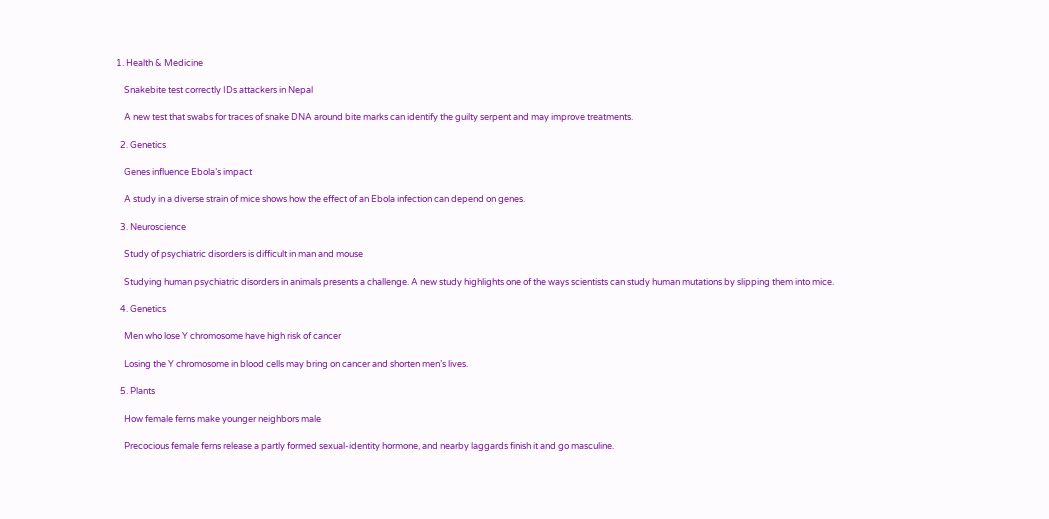1. Health & Medicine

    Snakebite test correctly IDs attackers in Nepal

    A new test that swabs for traces of snake DNA around bite marks can identify the guilty serpent and may improve treatments.

  2. Genetics

    Genes influence Ebola’s impact

    A study in a diverse strain of mice shows how the effect of an Ebola infection can depend on genes.

  3. Neuroscience

    Study of psychiatric disorders is difficult in man and mouse

    Studying human psychiatric disorders in animals presents a challenge. A new study highlights one of the ways scientists can study human mutations by slipping them into mice.

  4. Genetics

    Men who lose Y chromosome have high risk of cancer

    Losing the Y chromosome in blood cells may bring on cancer and shorten men’s lives.

  5. Plants

    How female ferns make younger neighbors male

    Precocious female ferns release a partly formed sexual-identity hormone, and nearby laggards finish it and go masculine.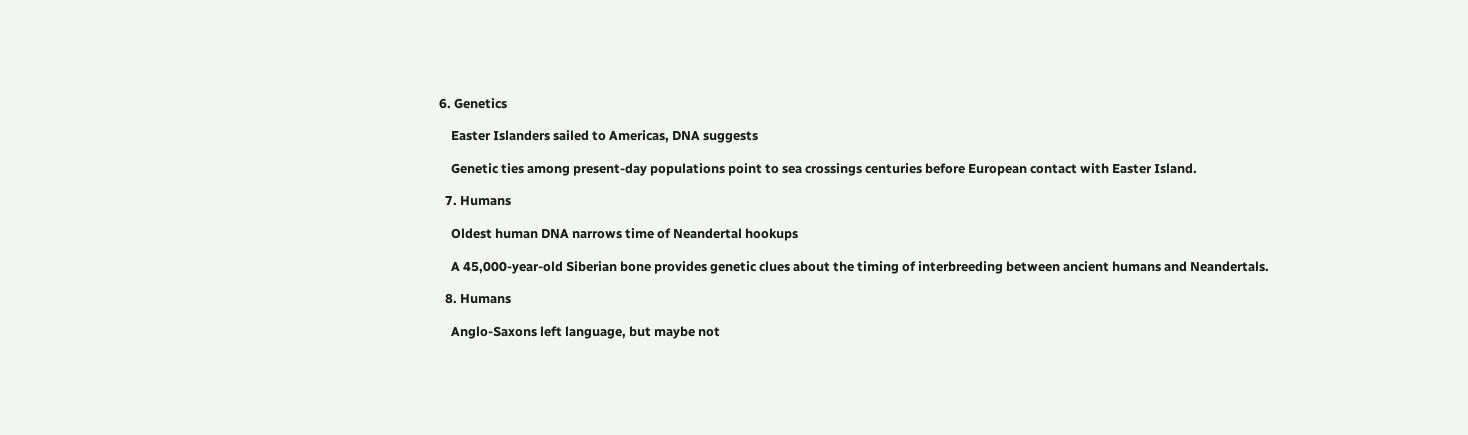6. Genetics

    Easter Islanders sailed to Americas, DNA suggests

    Genetic ties among present-day populations point to sea crossings centuries before European contact with Easter Island.

  7. Humans

    Oldest human DNA narrows time of Neandertal hookups

    A 45,000-year-old Siberian bone provides genetic clues about the timing of interbreeding between ancient humans and Neandertals.

  8. Humans

    Anglo-Saxons left language, but maybe not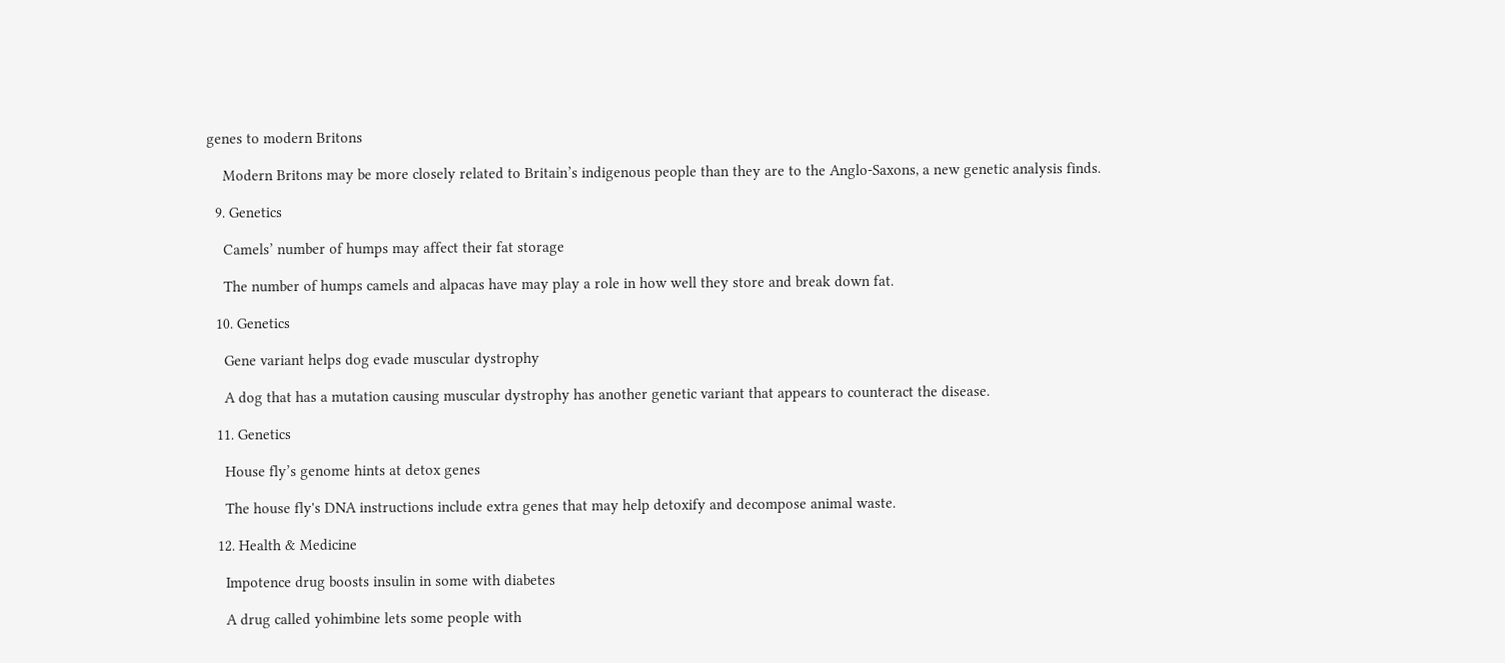genes to modern Britons

    Modern Britons may be more closely related to Britain’s indigenous people than they are to the Anglo-Saxons, a new genetic analysis finds.

  9. Genetics

    Camels’ number of humps may affect their fat storage

    The number of humps camels and alpacas have may play a role in how well they store and break down fat.

  10. Genetics

    Gene variant helps dog evade muscular dystrophy

    A dog that has a mutation causing muscular dystrophy has another genetic variant that appears to counteract the disease.

  11. Genetics

    House fly’s genome hints at detox genes

    The house fly's DNA instructions include extra genes that may help detoxify and decompose animal waste.

  12. Health & Medicine

    Impotence drug boosts insulin in some with diabetes

    A drug called yohimbine lets some people with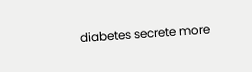diabetes secrete more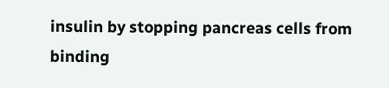insulin by stopping pancreas cells from binding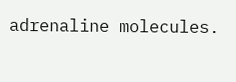adrenaline molecules.